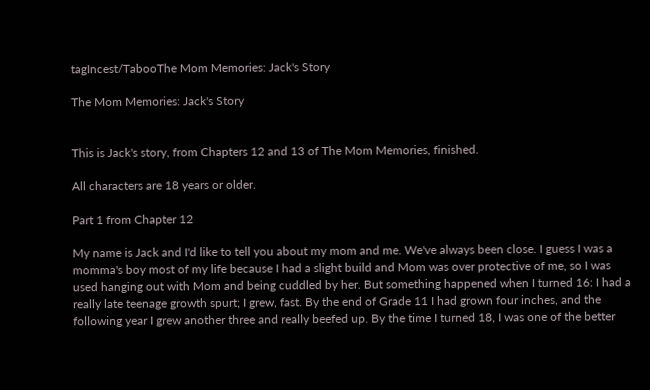tagIncest/TabooThe Mom Memories: Jack's Story

The Mom Memories: Jack's Story


This is Jack's story, from Chapters 12 and 13 of The Mom Memories, finished.

All characters are 18 years or older.

Part 1 from Chapter 12

My name is Jack and I'd like to tell you about my mom and me. We've always been close. I guess I was a momma's boy most of my life because I had a slight build and Mom was over protective of me, so I was used hanging out with Mom and being cuddled by her. But something happened when I turned 16: I had a really late teenage growth spurt; I grew, fast. By the end of Grade 11 I had grown four inches, and the following year I grew another three and really beefed up. By the time I turned 18, I was one of the better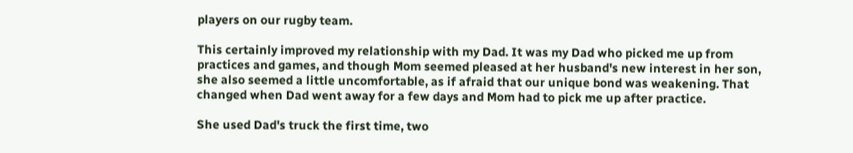players on our rugby team.

This certainly improved my relationship with my Dad. It was my Dad who picked me up from practices and games, and though Mom seemed pleased at her husband's new interest in her son, she also seemed a little uncomfortable, as if afraid that our unique bond was weakening. That changed when Dad went away for a few days and Mom had to pick me up after practice.

She used Dad's truck the first time, two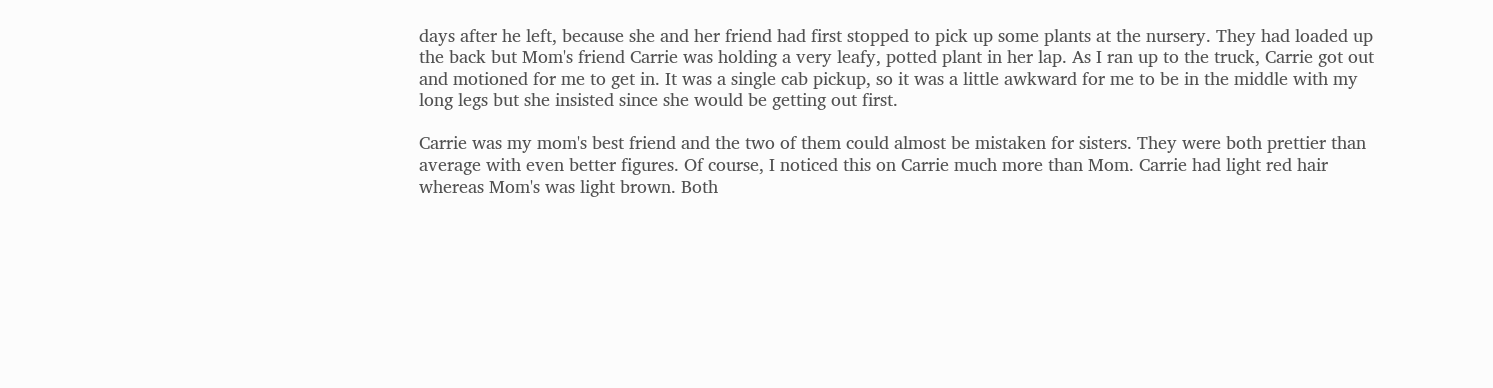days after he left, because she and her friend had first stopped to pick up some plants at the nursery. They had loaded up the back but Mom's friend Carrie was holding a very leafy, potted plant in her lap. As I ran up to the truck, Carrie got out and motioned for me to get in. It was a single cab pickup, so it was a little awkward for me to be in the middle with my long legs but she insisted since she would be getting out first.

Carrie was my mom's best friend and the two of them could almost be mistaken for sisters. They were both prettier than average with even better figures. Of course, I noticed this on Carrie much more than Mom. Carrie had light red hair whereas Mom's was light brown. Both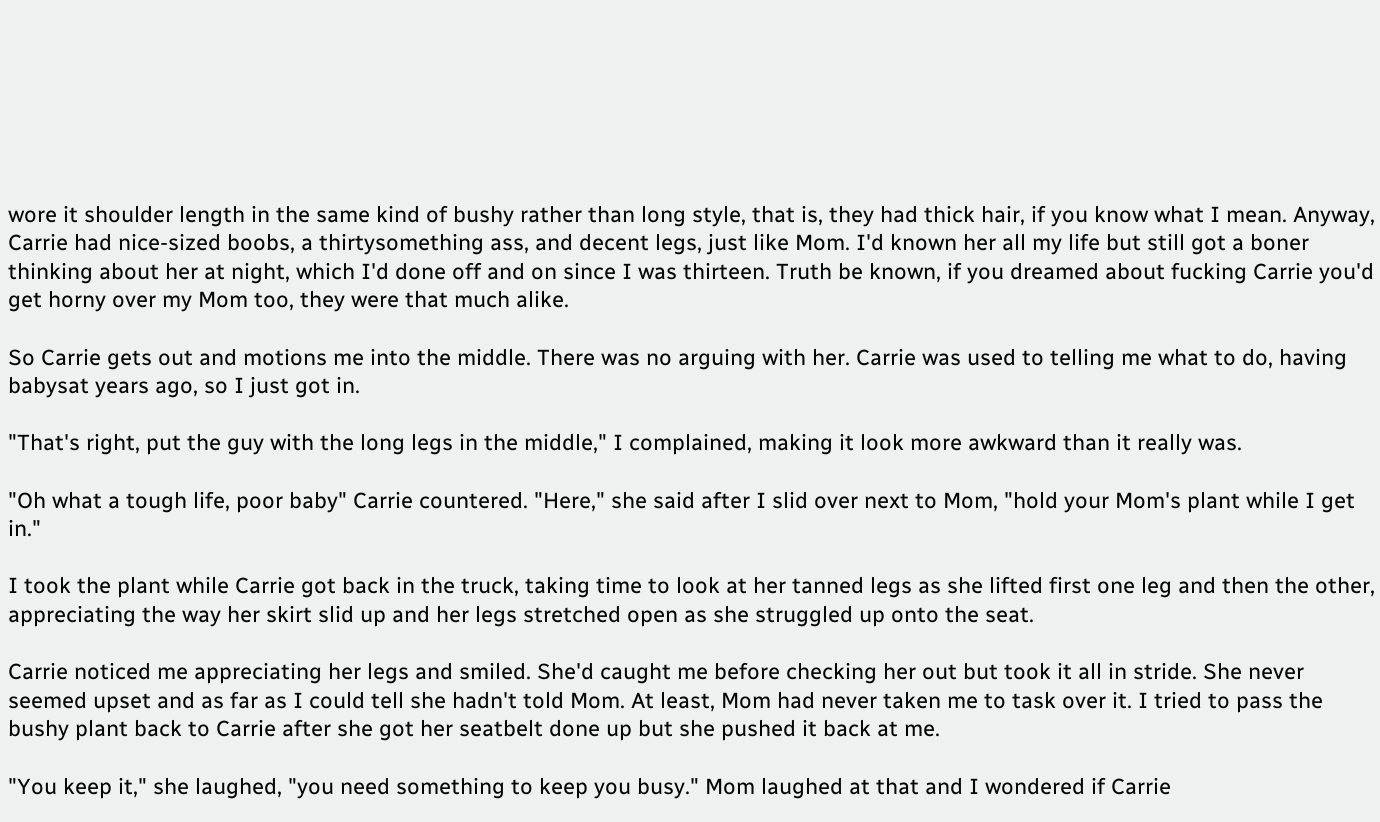wore it shoulder length in the same kind of bushy rather than long style, that is, they had thick hair, if you know what I mean. Anyway, Carrie had nice-sized boobs, a thirtysomething ass, and decent legs, just like Mom. I'd known her all my life but still got a boner thinking about her at night, which I'd done off and on since I was thirteen. Truth be known, if you dreamed about fucking Carrie you'd get horny over my Mom too, they were that much alike.

So Carrie gets out and motions me into the middle. There was no arguing with her. Carrie was used to telling me what to do, having babysat years ago, so I just got in.

"That's right, put the guy with the long legs in the middle," I complained, making it look more awkward than it really was.

"Oh what a tough life, poor baby" Carrie countered. "Here," she said after I slid over next to Mom, "hold your Mom's plant while I get in."

I took the plant while Carrie got back in the truck, taking time to look at her tanned legs as she lifted first one leg and then the other, appreciating the way her skirt slid up and her legs stretched open as she struggled up onto the seat.

Carrie noticed me appreciating her legs and smiled. She'd caught me before checking her out but took it all in stride. She never seemed upset and as far as I could tell she hadn't told Mom. At least, Mom had never taken me to task over it. I tried to pass the bushy plant back to Carrie after she got her seatbelt done up but she pushed it back at me.

"You keep it," she laughed, "you need something to keep you busy." Mom laughed at that and I wondered if Carrie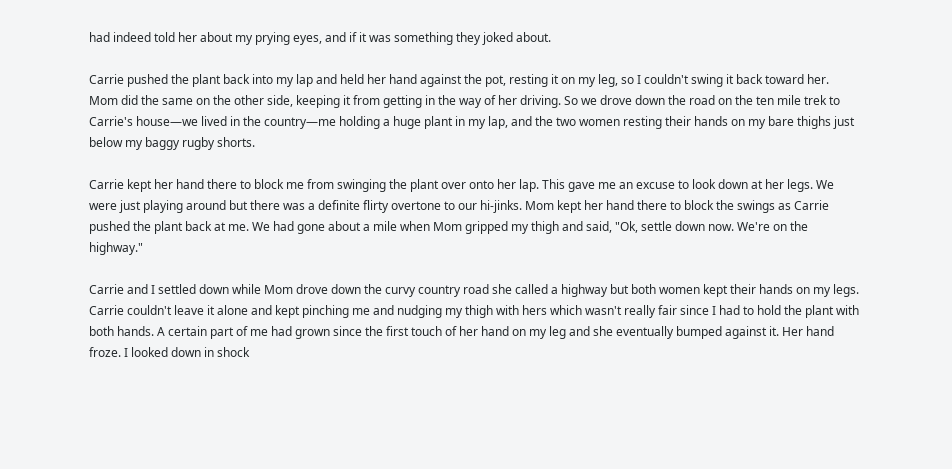had indeed told her about my prying eyes, and if it was something they joked about.

Carrie pushed the plant back into my lap and held her hand against the pot, resting it on my leg, so I couldn't swing it back toward her. Mom did the same on the other side, keeping it from getting in the way of her driving. So we drove down the road on the ten mile trek to Carrie's house—we lived in the country—me holding a huge plant in my lap, and the two women resting their hands on my bare thighs just below my baggy rugby shorts.

Carrie kept her hand there to block me from swinging the plant over onto her lap. This gave me an excuse to look down at her legs. We were just playing around but there was a definite flirty overtone to our hi-jinks. Mom kept her hand there to block the swings as Carrie pushed the plant back at me. We had gone about a mile when Mom gripped my thigh and said, "Ok, settle down now. We're on the highway."

Carrie and I settled down while Mom drove down the curvy country road she called a highway but both women kept their hands on my legs. Carrie couldn't leave it alone and kept pinching me and nudging my thigh with hers which wasn't really fair since I had to hold the plant with both hands. A certain part of me had grown since the first touch of her hand on my leg and she eventually bumped against it. Her hand froze. I looked down in shock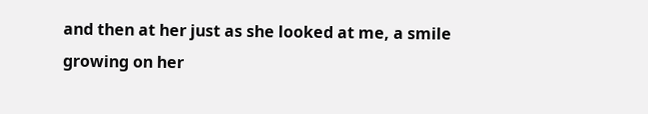and then at her just as she looked at me, a smile growing on her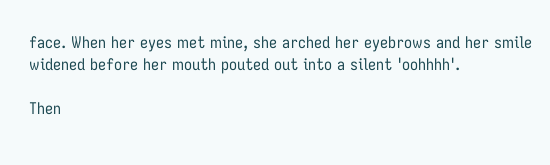face. When her eyes met mine, she arched her eyebrows and her smile widened before her mouth pouted out into a silent 'oohhhh'.

Then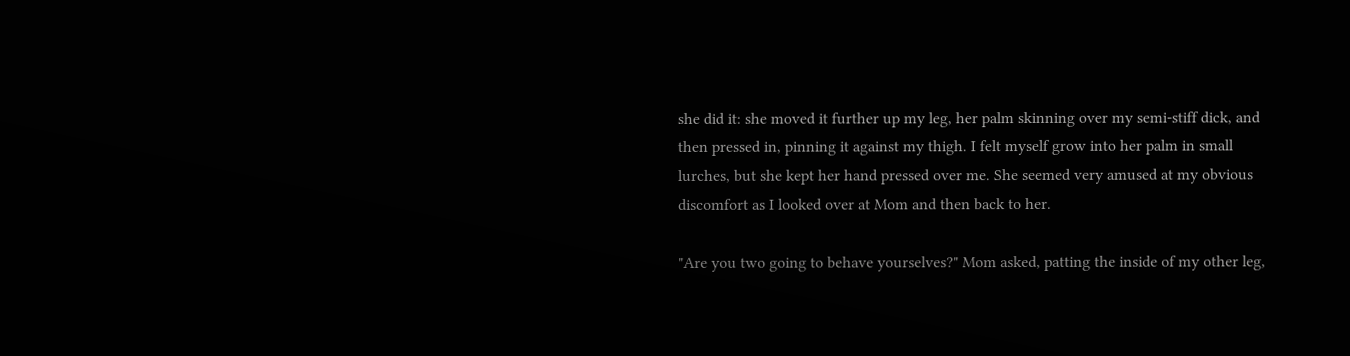she did it: she moved it further up my leg, her palm skinning over my semi-stiff dick, and then pressed in, pinning it against my thigh. I felt myself grow into her palm in small lurches, but she kept her hand pressed over me. She seemed very amused at my obvious discomfort as I looked over at Mom and then back to her.

"Are you two going to behave yourselves?" Mom asked, patting the inside of my other leg,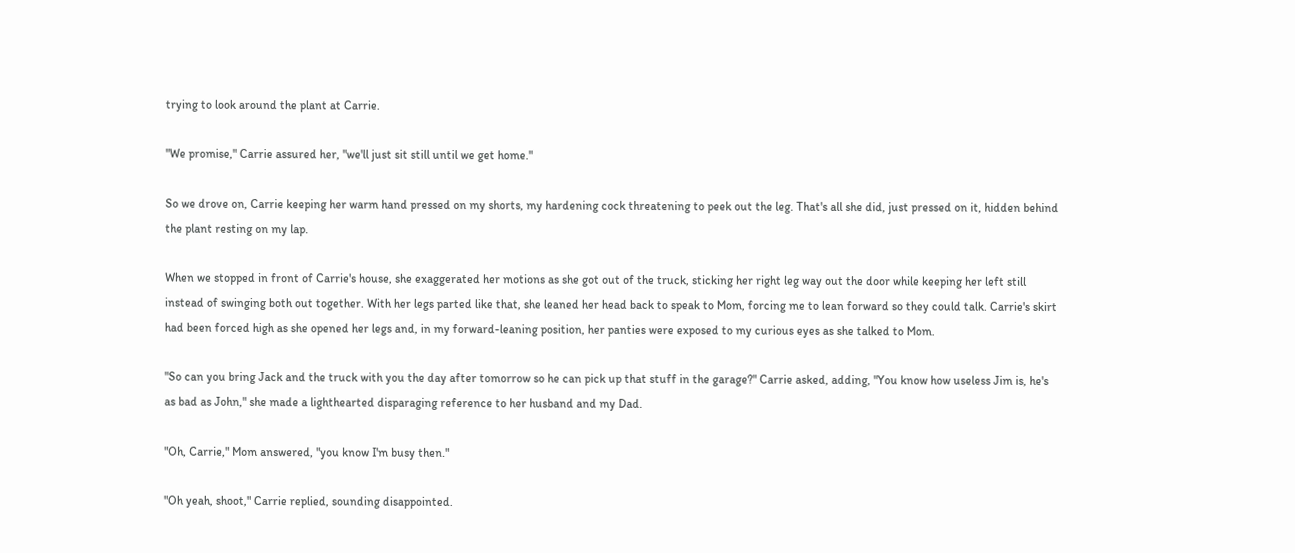trying to look around the plant at Carrie.

"We promise," Carrie assured her, "we'll just sit still until we get home."

So we drove on, Carrie keeping her warm hand pressed on my shorts, my hardening cock threatening to peek out the leg. That's all she did, just pressed on it, hidden behind the plant resting on my lap.

When we stopped in front of Carrie's house, she exaggerated her motions as she got out of the truck, sticking her right leg way out the door while keeping her left still instead of swinging both out together. With her legs parted like that, she leaned her head back to speak to Mom, forcing me to lean forward so they could talk. Carrie's skirt had been forced high as she opened her legs and, in my forward-leaning position, her panties were exposed to my curious eyes as she talked to Mom.

"So can you bring Jack and the truck with you the day after tomorrow so he can pick up that stuff in the garage?" Carrie asked, adding, "You know how useless Jim is, he's as bad as John," she made a lighthearted disparaging reference to her husband and my Dad.

"Oh, Carrie," Mom answered, "you know I'm busy then."

"Oh yeah, shoot," Carrie replied, sounding disappointed.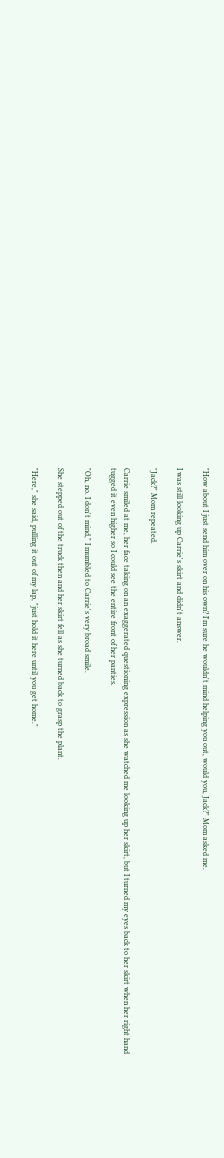"How about I just send him over on his own? I'm sure he wouldn't mind helping you out, would you, Jack?" Mom asked me.

I was still looking up Carrie's skirt and didn't answer.

"Jack?" Mom repeated.

Carrie smiled at me, her face taking on an exaggerated questioning expression as she watched me looking up her skirt, but I turned my eyes back to her skirt when her right hand tugged it even higher so I could see the entire front of her panties.

"Oh, no. I don't mind," I mumbled to Carrie's very broad smile.

She stepped out of the truck then and her skirt fell as she turned back to grasp the plant.

"Here," she said, pulling it out of my lap, "just hold it here until you get home."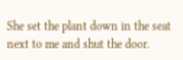She set the plant down in the seat next to me and shut the door.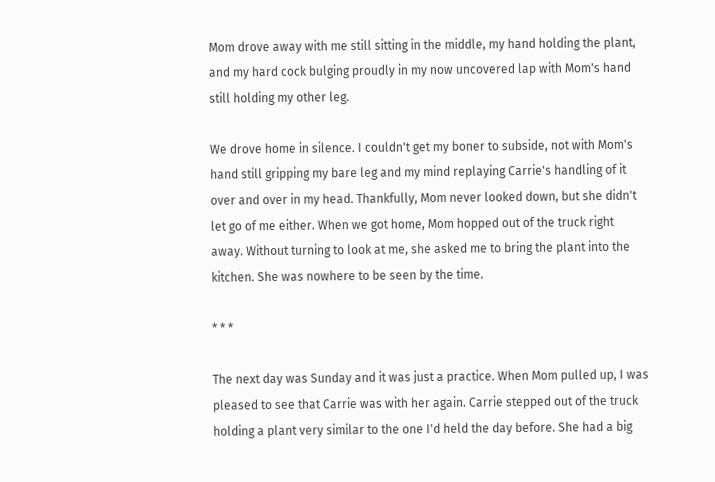Mom drove away with me still sitting in the middle, my hand holding the plant, and my hard cock bulging proudly in my now uncovered lap with Mom's hand still holding my other leg.

We drove home in silence. I couldn't get my boner to subside, not with Mom's hand still gripping my bare leg and my mind replaying Carrie's handling of it over and over in my head. Thankfully, Mom never looked down, but she didn't let go of me either. When we got home, Mom hopped out of the truck right away. Without turning to look at me, she asked me to bring the plant into the kitchen. She was nowhere to be seen by the time.

* * *

The next day was Sunday and it was just a practice. When Mom pulled up, I was pleased to see that Carrie was with her again. Carrie stepped out of the truck holding a plant very similar to the one I'd held the day before. She had a big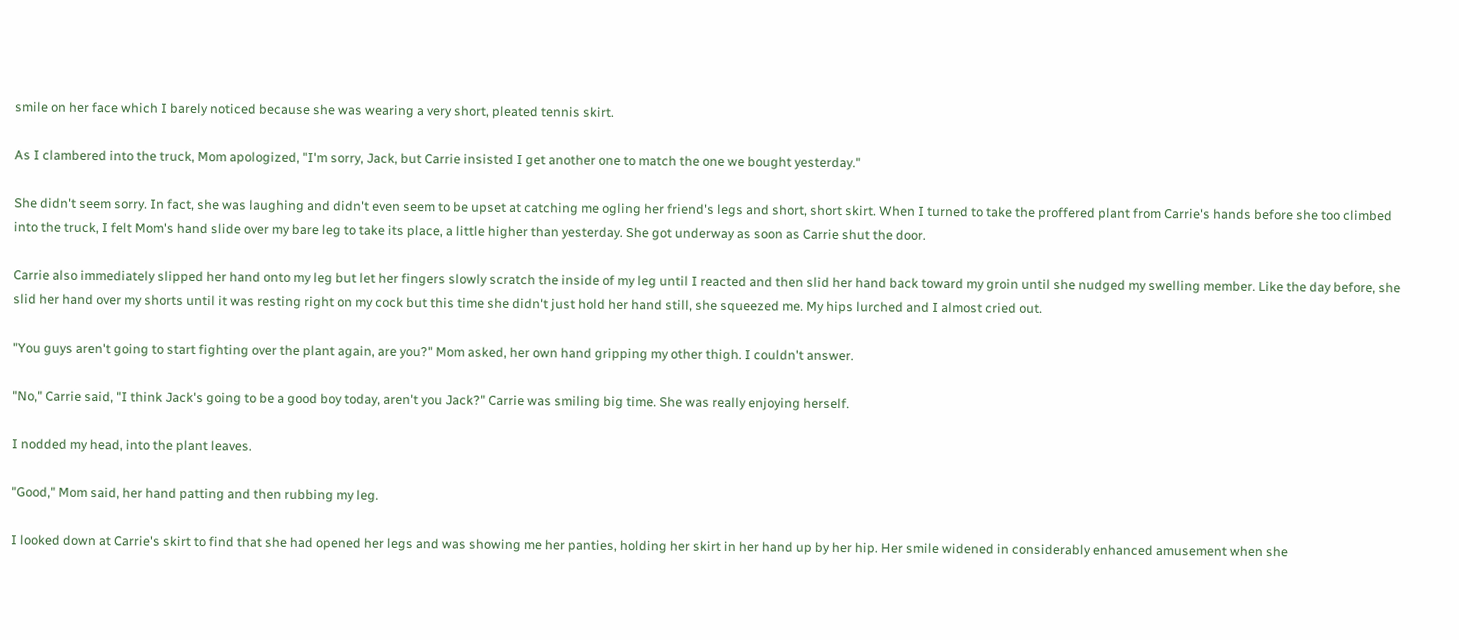smile on her face which I barely noticed because she was wearing a very short, pleated tennis skirt.

As I clambered into the truck, Mom apologized, "I'm sorry, Jack, but Carrie insisted I get another one to match the one we bought yesterday."

She didn't seem sorry. In fact, she was laughing and didn't even seem to be upset at catching me ogling her friend's legs and short, short skirt. When I turned to take the proffered plant from Carrie's hands before she too climbed into the truck, I felt Mom's hand slide over my bare leg to take its place, a little higher than yesterday. She got underway as soon as Carrie shut the door.

Carrie also immediately slipped her hand onto my leg but let her fingers slowly scratch the inside of my leg until I reacted and then slid her hand back toward my groin until she nudged my swelling member. Like the day before, she slid her hand over my shorts until it was resting right on my cock but this time she didn't just hold her hand still, she squeezed me. My hips lurched and I almost cried out.

"You guys aren't going to start fighting over the plant again, are you?" Mom asked, her own hand gripping my other thigh. I couldn't answer.

"No," Carrie said, "I think Jack's going to be a good boy today, aren't you Jack?" Carrie was smiling big time. She was really enjoying herself.

I nodded my head, into the plant leaves.

"Good," Mom said, her hand patting and then rubbing my leg.

I looked down at Carrie's skirt to find that she had opened her legs and was showing me her panties, holding her skirt in her hand up by her hip. Her smile widened in considerably enhanced amusement when she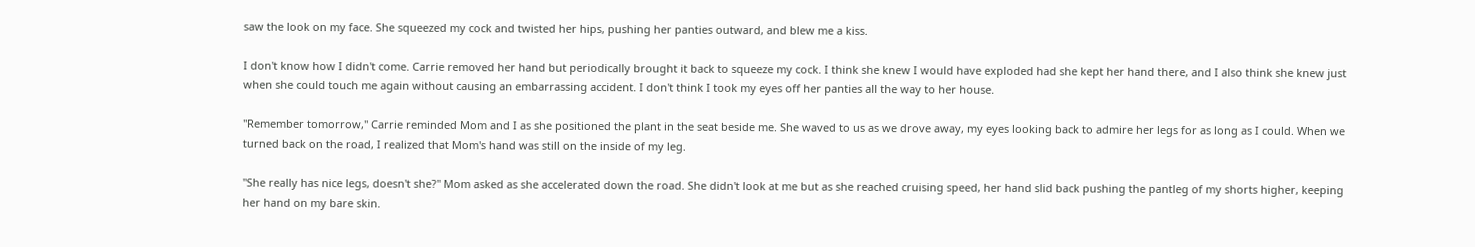saw the look on my face. She squeezed my cock and twisted her hips, pushing her panties outward, and blew me a kiss.

I don't know how I didn't come. Carrie removed her hand but periodically brought it back to squeeze my cock. I think she knew I would have exploded had she kept her hand there, and I also think she knew just when she could touch me again without causing an embarrassing accident. I don't think I took my eyes off her panties all the way to her house.

"Remember tomorrow," Carrie reminded Mom and I as she positioned the plant in the seat beside me. She waved to us as we drove away, my eyes looking back to admire her legs for as long as I could. When we turned back on the road, I realized that Mom's hand was still on the inside of my leg.

"She really has nice legs, doesn't she?" Mom asked as she accelerated down the road. She didn't look at me but as she reached cruising speed, her hand slid back pushing the pantleg of my shorts higher, keeping her hand on my bare skin.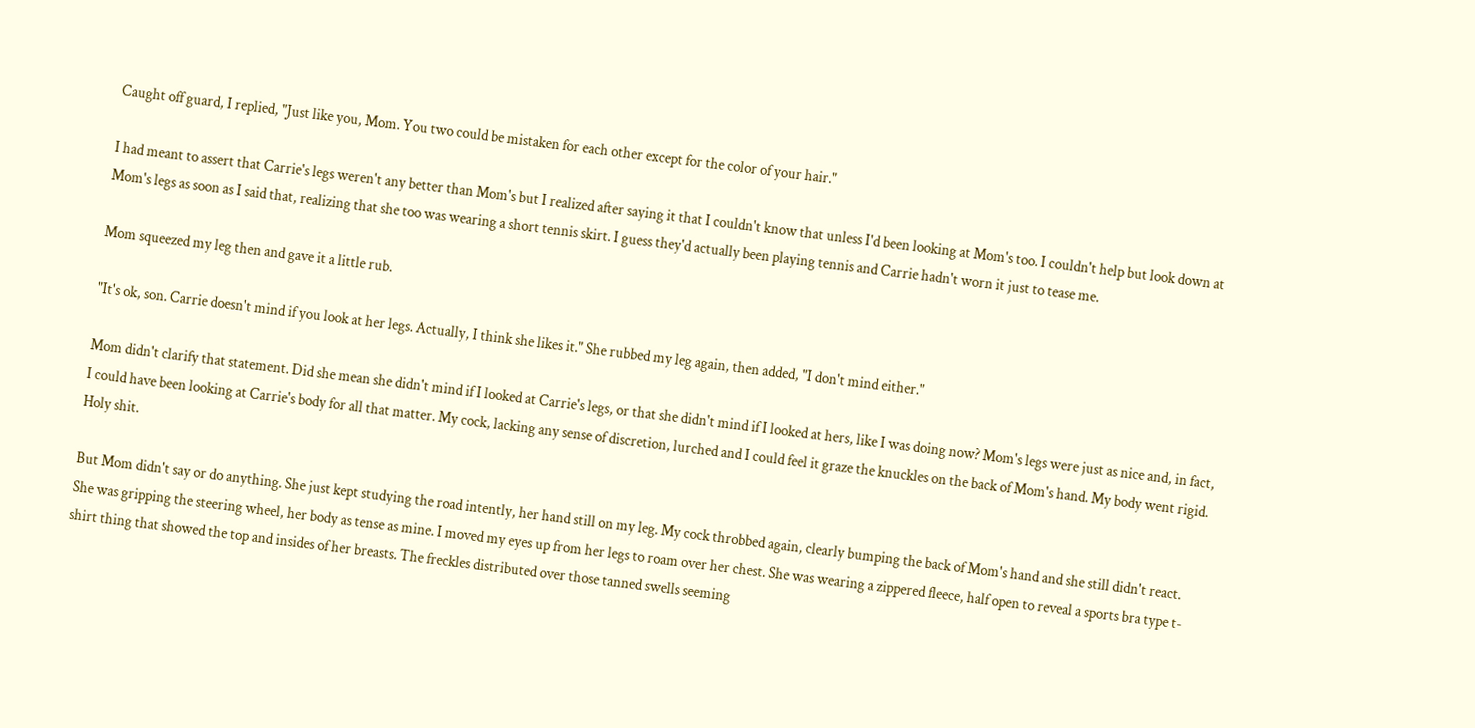Caught off guard, I replied, "Just like you, Mom. You two could be mistaken for each other except for the color of your hair."

I had meant to assert that Carrie's legs weren't any better than Mom's but I realized after saying it that I couldn't know that unless I'd been looking at Mom's too. I couldn't help but look down at Mom's legs as soon as I said that, realizing that she too was wearing a short tennis skirt. I guess they'd actually been playing tennis and Carrie hadn't worn it just to tease me.

Mom squeezed my leg then and gave it a little rub.

"It's ok, son. Carrie doesn't mind if you look at her legs. Actually, I think she likes it." She rubbed my leg again, then added, "I don't mind either."

Mom didn't clarify that statement. Did she mean she didn't mind if I looked at Carrie's legs, or that she didn't mind if I looked at hers, like I was doing now? Mom's legs were just as nice and, in fact, I could have been looking at Carrie's body for all that matter. My cock, lacking any sense of discretion, lurched and I could feel it graze the knuckles on the back of Mom's hand. My body went rigid. Holy shit.

But Mom didn't say or do anything. She just kept studying the road intently, her hand still on my leg. My cock throbbed again, clearly bumping the back of Mom's hand and she still didn't react. She was gripping the steering wheel, her body as tense as mine. I moved my eyes up from her legs to roam over her chest. She was wearing a zippered fleece, half open to reveal a sports bra type t-shirt thing that showed the top and insides of her breasts. The freckles distributed over those tanned swells seeming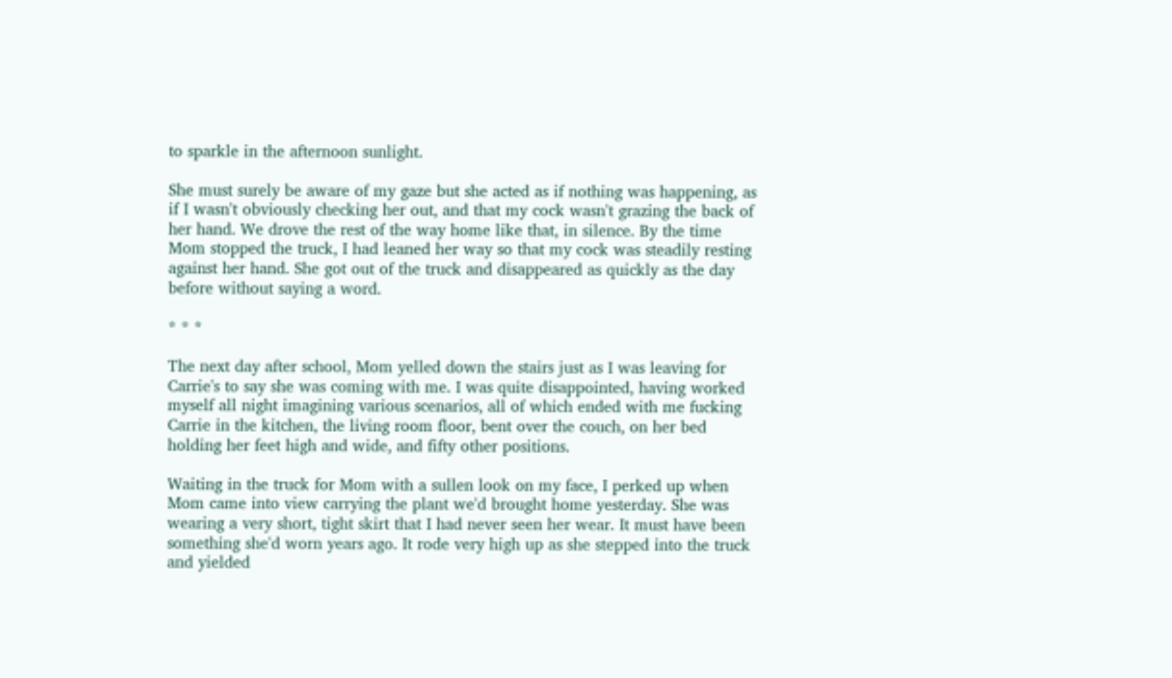to sparkle in the afternoon sunlight.

She must surely be aware of my gaze but she acted as if nothing was happening, as if I wasn't obviously checking her out, and that my cock wasn't grazing the back of her hand. We drove the rest of the way home like that, in silence. By the time Mom stopped the truck, I had leaned her way so that my cock was steadily resting against her hand. She got out of the truck and disappeared as quickly as the day before without saying a word.

* * *

The next day after school, Mom yelled down the stairs just as I was leaving for Carrie's to say she was coming with me. I was quite disappointed, having worked myself all night imagining various scenarios, all of which ended with me fucking Carrie in the kitchen, the living room floor, bent over the couch, on her bed holding her feet high and wide, and fifty other positions.

Waiting in the truck for Mom with a sullen look on my face, I perked up when Mom came into view carrying the plant we'd brought home yesterday. She was wearing a very short, tight skirt that I had never seen her wear. It must have been something she'd worn years ago. It rode very high up as she stepped into the truck and yielded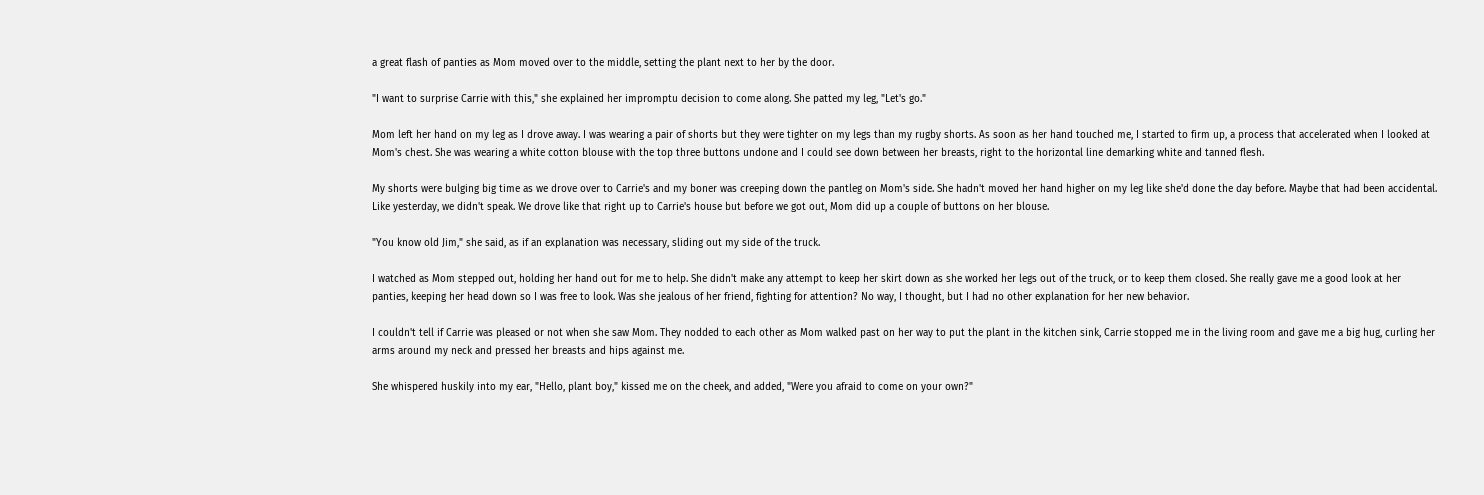a great flash of panties as Mom moved over to the middle, setting the plant next to her by the door.

"I want to surprise Carrie with this," she explained her impromptu decision to come along. She patted my leg, "Let's go."

Mom left her hand on my leg as I drove away. I was wearing a pair of shorts but they were tighter on my legs than my rugby shorts. As soon as her hand touched me, I started to firm up, a process that accelerated when I looked at Mom's chest. She was wearing a white cotton blouse with the top three buttons undone and I could see down between her breasts, right to the horizontal line demarking white and tanned flesh.

My shorts were bulging big time as we drove over to Carrie's and my boner was creeping down the pantleg on Mom's side. She hadn't moved her hand higher on my leg like she'd done the day before. Maybe that had been accidental. Like yesterday, we didn't speak. We drove like that right up to Carrie's house but before we got out, Mom did up a couple of buttons on her blouse.

"You know old Jim," she said, as if an explanation was necessary, sliding out my side of the truck.

I watched as Mom stepped out, holding her hand out for me to help. She didn't make any attempt to keep her skirt down as she worked her legs out of the truck, or to keep them closed. She really gave me a good look at her panties, keeping her head down so I was free to look. Was she jealous of her friend, fighting for attention? No way, I thought, but I had no other explanation for her new behavior.

I couldn't tell if Carrie was pleased or not when she saw Mom. They nodded to each other as Mom walked past on her way to put the plant in the kitchen sink, Carrie stopped me in the living room and gave me a big hug, curling her arms around my neck and pressed her breasts and hips against me.

She whispered huskily into my ear, "Hello, plant boy," kissed me on the cheek, and added, "Were you afraid to come on your own?"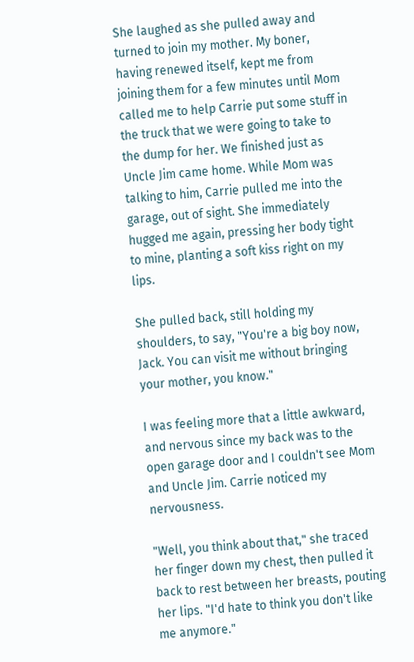She laughed as she pulled away and turned to join my mother. My boner, having renewed itself, kept me from joining them for a few minutes until Mom called me to help Carrie put some stuff in the truck that we were going to take to the dump for her. We finished just as Uncle Jim came home. While Mom was talking to him, Carrie pulled me into the garage, out of sight. She immediately hugged me again, pressing her body tight to mine, planting a soft kiss right on my lips.

She pulled back, still holding my shoulders, to say, "You're a big boy now, Jack. You can visit me without bringing your mother, you know."

I was feeling more that a little awkward, and nervous since my back was to the open garage door and I couldn't see Mom and Uncle Jim. Carrie noticed my nervousness.

"Well, you think about that," she traced her finger down my chest, then pulled it back to rest between her breasts, pouting her lips. "I'd hate to think you don't like me anymore."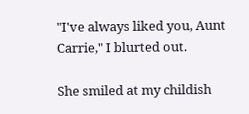"I've always liked you, Aunt Carrie," I blurted out.

She smiled at my childish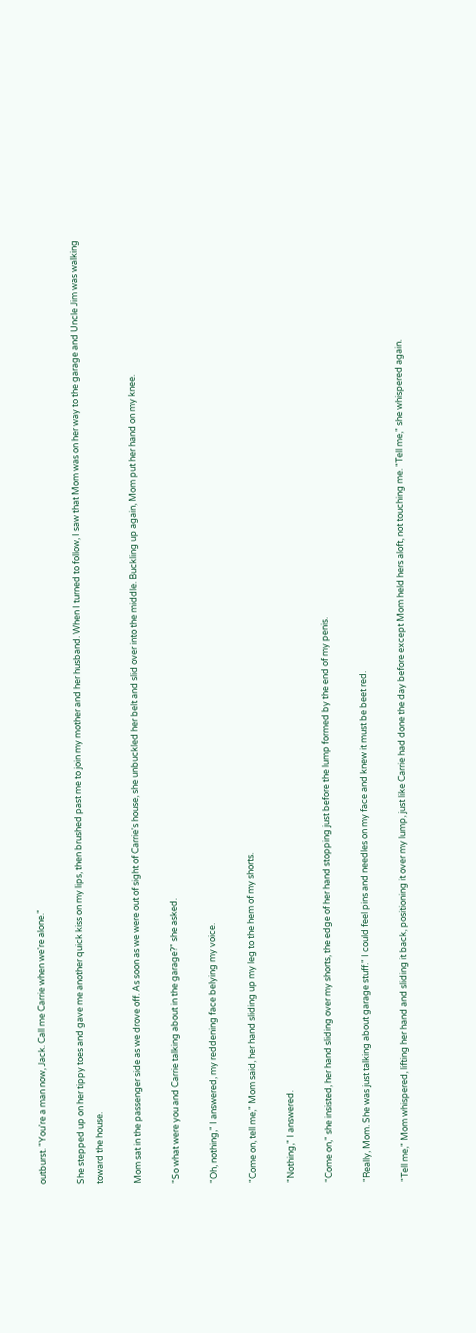outburst. "You're a man now, Jack. Call me Carrie when we're alone."

She stepped up on her tippy toes and gave me another quick kiss on my lips, then brushed past me to join my mother and her husband. When I turned to follow, I saw that Mom was on her way to the garage and Uncle Jim was walking toward the house.

Mom sat in the passenger side as we drove off. As soon as we were out of sight of Carrie's house, she unbuckled her belt and slid over into the middle. Buckling up again, Mom put her hand on my knee.

"So what were you and Carrie talking about in the garage?" she asked.

"Oh, nothing," I answered, my reddening face belying my voice.

"Come on, tell me," Mom said, her hand sliding up my leg to the hem of my shorts.

"Nothing," I answered.

"Come on," she insisted, her hand sliding over my shorts, the edge of her hand stopping just before the lump formed by the end of my penis.

"Really, Mom. She was just talking about garage stuff." I could feel pins and needles on my face and knew it must be beet red.

"Tell me," Mom whispered, lifting her hand and sliding it back, positioning it over my lump, just like Carrie had done the day before except Mom held hers aloft, not touching me. "Tell me," she whispered again.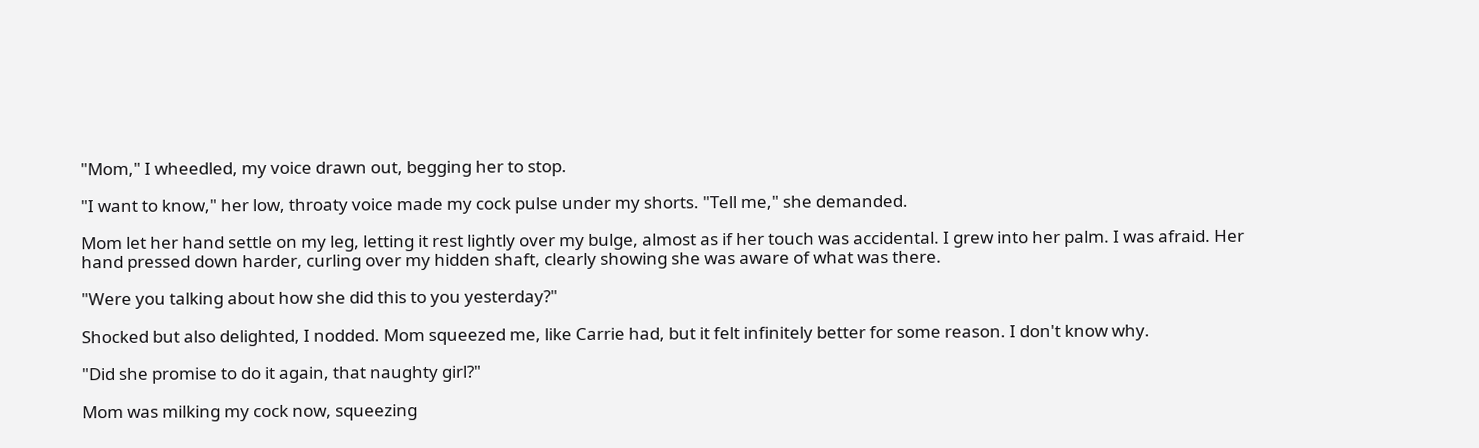"Mom," I wheedled, my voice drawn out, begging her to stop.

"I want to know," her low, throaty voice made my cock pulse under my shorts. "Tell me," she demanded.

Mom let her hand settle on my leg, letting it rest lightly over my bulge, almost as if her touch was accidental. I grew into her palm. I was afraid. Her hand pressed down harder, curling over my hidden shaft, clearly showing she was aware of what was there.

"Were you talking about how she did this to you yesterday?"

Shocked but also delighted, I nodded. Mom squeezed me, like Carrie had, but it felt infinitely better for some reason. I don't know why.

"Did she promise to do it again, that naughty girl?"

Mom was milking my cock now, squeezing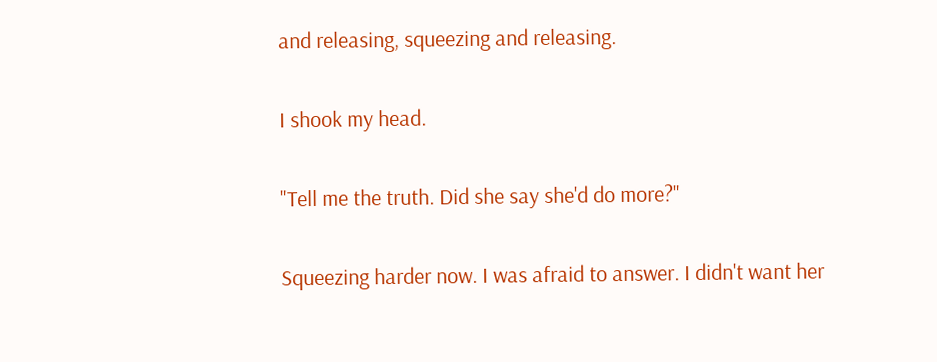and releasing, squeezing and releasing.

I shook my head.

"Tell me the truth. Did she say she'd do more?"

Squeezing harder now. I was afraid to answer. I didn't want her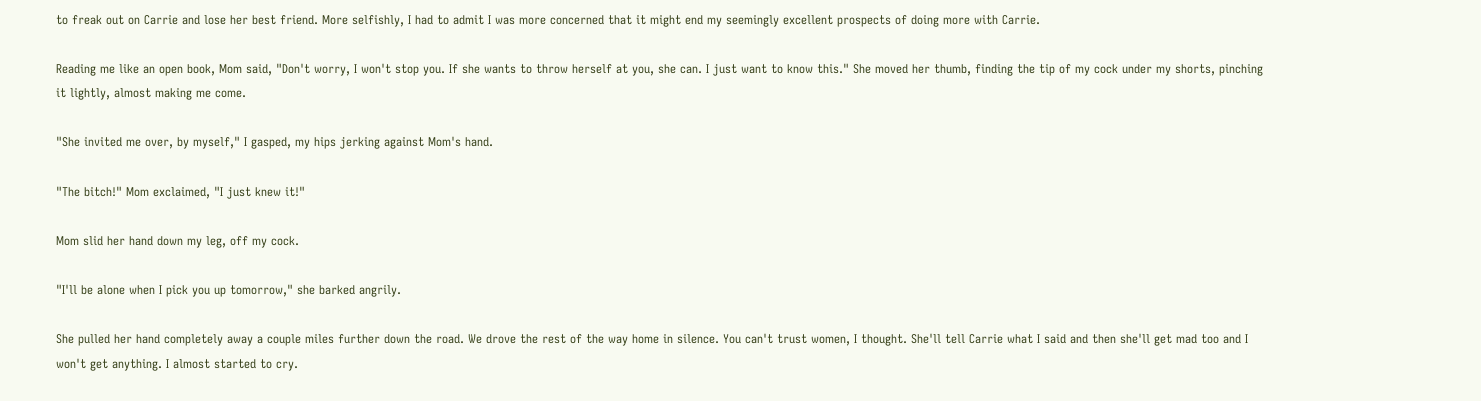to freak out on Carrie and lose her best friend. More selfishly, I had to admit I was more concerned that it might end my seemingly excellent prospects of doing more with Carrie.

Reading me like an open book, Mom said, "Don't worry, I won't stop you. If she wants to throw herself at you, she can. I just want to know this." She moved her thumb, finding the tip of my cock under my shorts, pinching it lightly, almost making me come.

"She invited me over, by myself," I gasped, my hips jerking against Mom's hand.

"The bitch!" Mom exclaimed, "I just knew it!"

Mom slid her hand down my leg, off my cock.

"I'll be alone when I pick you up tomorrow," she barked angrily.

She pulled her hand completely away a couple miles further down the road. We drove the rest of the way home in silence. You can't trust women, I thought. She'll tell Carrie what I said and then she'll get mad too and I won't get anything. I almost started to cry.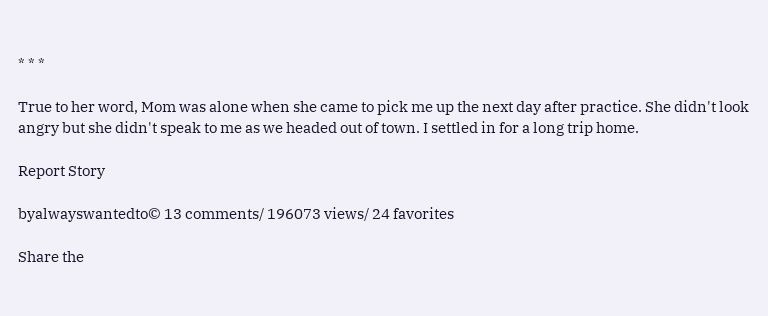* * *

True to her word, Mom was alone when she came to pick me up the next day after practice. She didn't look angry but she didn't speak to me as we headed out of town. I settled in for a long trip home.

Report Story

byalwayswantedto© 13 comments/ 196073 views/ 24 favorites

Share the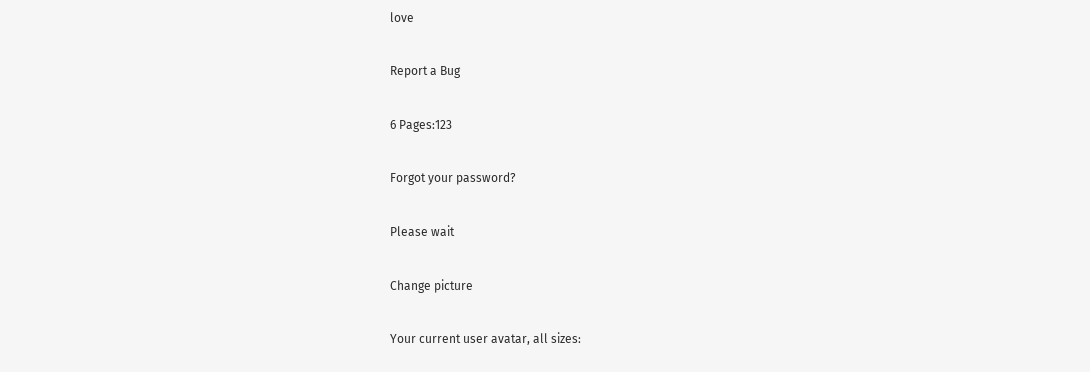love

Report a Bug

6 Pages:123

Forgot your password?

Please wait

Change picture

Your current user avatar, all sizes: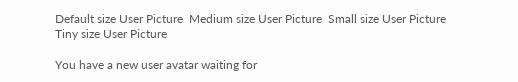Default size User Picture  Medium size User Picture  Small size User Picture  Tiny size User Picture

You have a new user avatar waiting for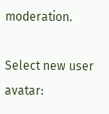moderation.

Select new user avatar: